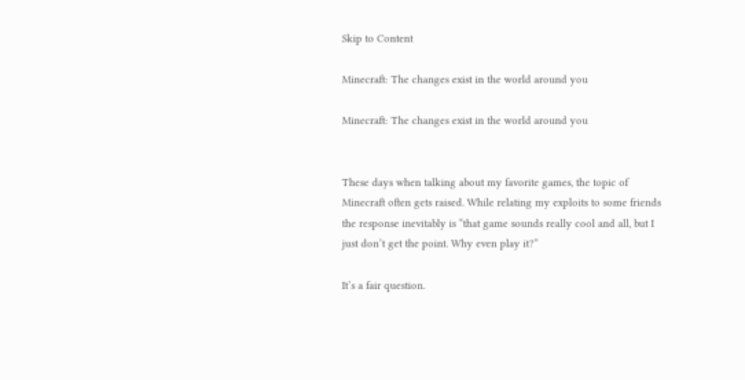Skip to Content

Minecraft: The changes exist in the world around you

Minecraft: The changes exist in the world around you


These days when talking about my favorite games, the topic of Minecraft often gets raised. While relating my exploits to some friends the response inevitably is “that game sounds really cool and all, but I just don’t get the point. Why even play it?”

It’s a fair question.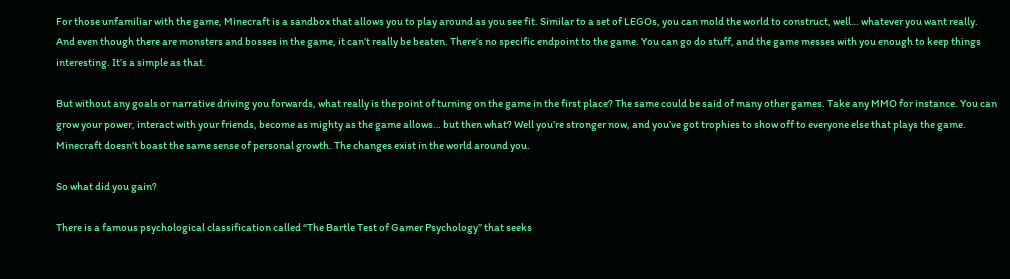For those unfamiliar with the game, Minecraft is a sandbox that allows you to play around as you see fit. Similar to a set of LEGOs, you can mold the world to construct, well… whatever you want really. And even though there are monsters and bosses in the game, it can’t really be beaten. There’s no specific endpoint to the game. You can go do stuff, and the game messes with you enough to keep things interesting. It’s a simple as that.

But without any goals or narrative driving you forwards, what really is the point of turning on the game in the first place? The same could be said of many other games. Take any MMO for instance. You can grow your power, interact with your friends, become as mighty as the game allows… but then what? Well you’re stronger now, and you’ve got trophies to show off to everyone else that plays the game. Minecraft doesn’t boast the same sense of personal growth. The changes exist in the world around you.

So what did you gain?

There is a famous psychological classification called “The Bartle Test of Gamer Psychology” that seeks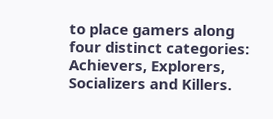to place gamers along four distinct categories: Achievers, Explorers, Socializers and Killers.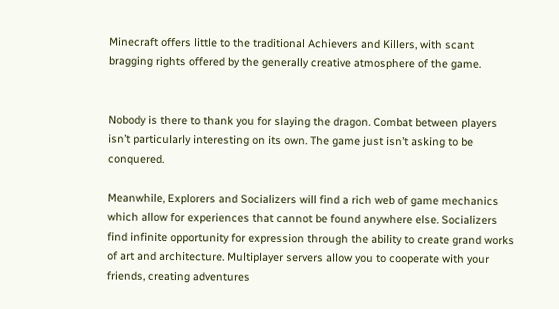Minecraft offers little to the traditional Achievers and Killers, with scant bragging rights offered by the generally creative atmosphere of the game.


Nobody is there to thank you for slaying the dragon. Combat between players isn’t particularly interesting on its own. The game just isn’t asking to be conquered.

Meanwhile, Explorers and Socializers will find a rich web of game mechanics which allow for experiences that cannot be found anywhere else. Socializers find infinite opportunity for expression through the ability to create grand works of art and architecture. Multiplayer servers allow you to cooperate with your friends, creating adventures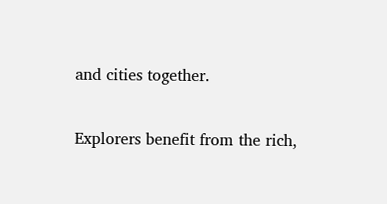and cities together.

Explorers benefit from the rich,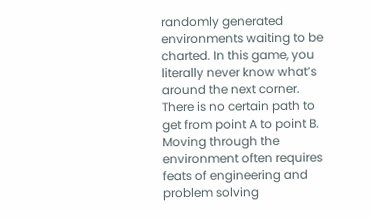randomly generated environments waiting to be charted. In this game, you literally never know what’s around the next corner. There is no certain path to get from point A to point B. Moving through the environment often requires feats of engineering and problem solving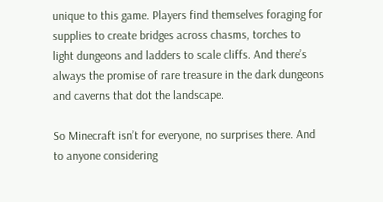unique to this game. Players find themselves foraging for supplies to create bridges across chasms, torches to light dungeons and ladders to scale cliffs. And there’s always the promise of rare treasure in the dark dungeons and caverns that dot the landscape.

So Minecraft isn’t for everyone, no surprises there. And to anyone considering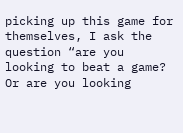picking up this game for themselves, I ask the question “are you looking to beat a game? Or are you looking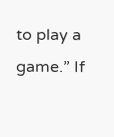to play a game.” If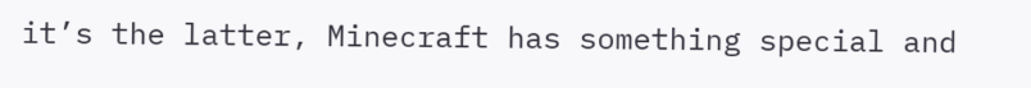it’s the latter, Minecraft has something special and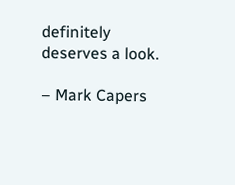definitely deserves a look.

– Mark Capers